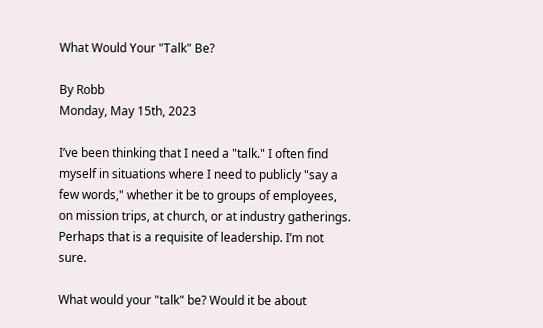What Would Your "Talk" Be?

By Robb
Monday, May 15th, 2023

I’ve been thinking that I need a "talk." I often find myself in situations where I need to publicly "say a few words," whether it be to groups of employees, on mission trips, at church, or at industry gatherings. Perhaps that is a requisite of leadership. I’m not sure.

What would your "talk" be? Would it be about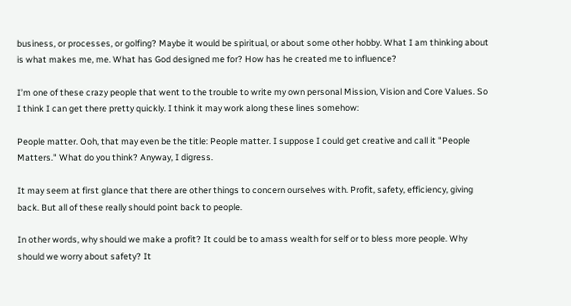business, or processes, or golfing? Maybe it would be spiritual, or about some other hobby. What I am thinking about is what makes me, me. What has God designed me for? How has he created me to influence?

I’m one of these crazy people that went to the trouble to write my own personal Mission, Vision and Core Values. So I think I can get there pretty quickly. I think it may work along these lines somehow:

People matter. Ooh, that may even be the title: People matter. I suppose I could get creative and call it "People Matters." What do you think? Anyway, I digress.

It may seem at first glance that there are other things to concern ourselves with. Profit, safety, efficiency, giving back. But all of these really should point back to people.

In other words, why should we make a profit? It could be to amass wealth for self or to bless more people. Why should we worry about safety? It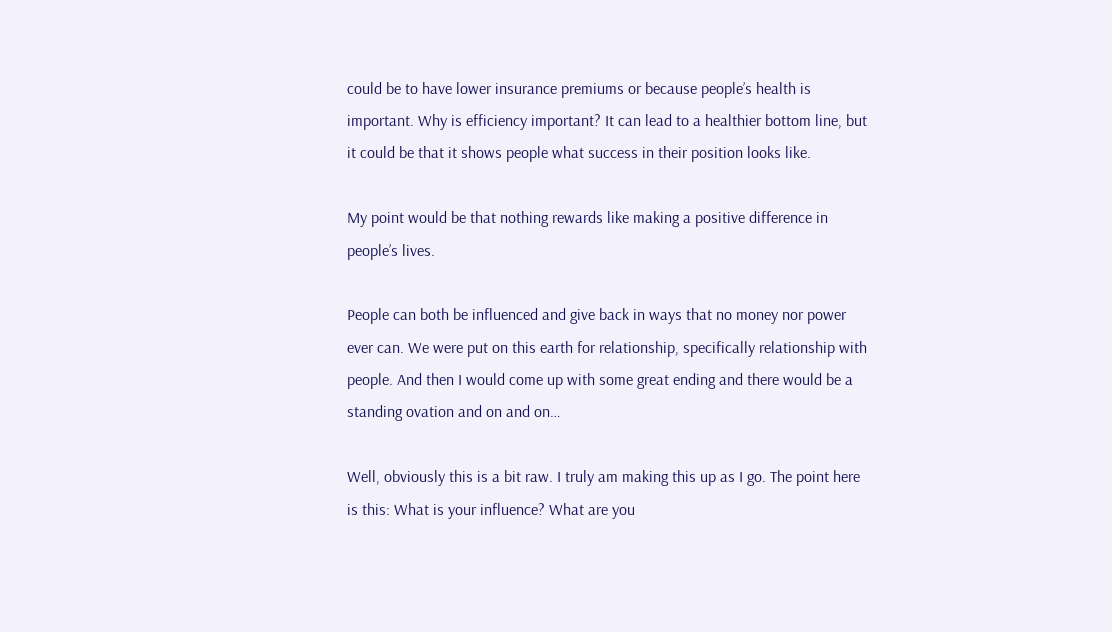could be to have lower insurance premiums or because people’s health is important. Why is efficiency important? It can lead to a healthier bottom line, but it could be that it shows people what success in their position looks like.

My point would be that nothing rewards like making a positive difference in people’s lives.

People can both be influenced and give back in ways that no money nor power ever can. We were put on this earth for relationship, specifically relationship with people. And then I would come up with some great ending and there would be a standing ovation and on and on…

Well, obviously this is a bit raw. I truly am making this up as I go. The point here is this: What is your influence? What are you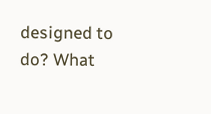designed to do? What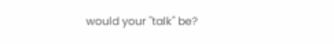would your "talk" be?